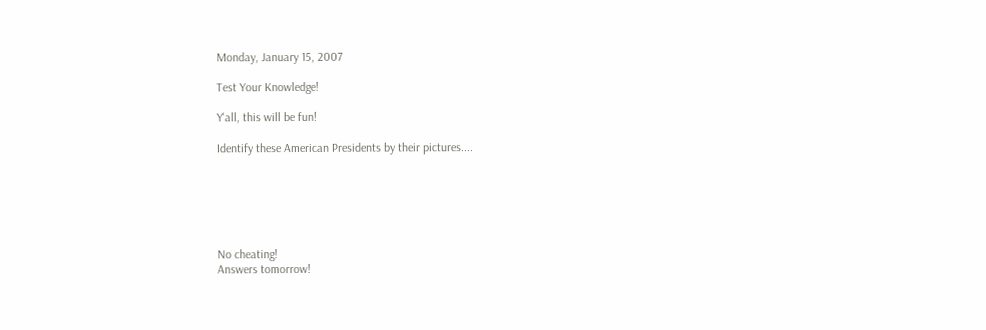Monday, January 15, 2007

Test Your Knowledge!

Y'all, this will be fun!

Identify these American Presidents by their pictures....






No cheating!
Answers tomorrow!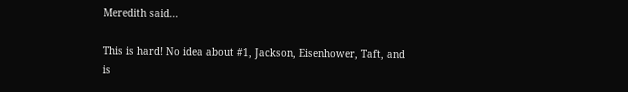Meredith said...

This is hard! No idea about #1, Jackson, Eisenhower, Taft, and is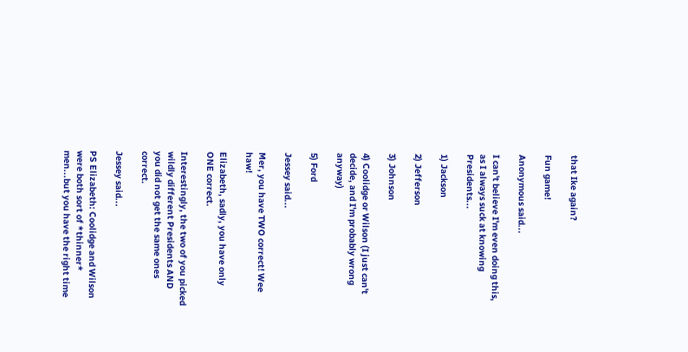that Ike again?

Fun game!

Anonymous said...

I can't believe I'm even doing this, as I always suck at knowing Presidents...

1) Jackson

2) Jefferson

3) Johnson

4) Coolidge or Wilson (I just can't decide, and I'm probably wrong anyway)

5) Ford

Jessey said...

Mer, you have TWO correct! Wee haw!

Elizabeth, sadly, you have only ONE correct.

Interestingly, the two of you picked wildly different Presidents AND you did not get the same ones correct.

Jessey said...

PS Elizabeth: Coolidge and Wilson were both sort of *thinner* men...but you have the right time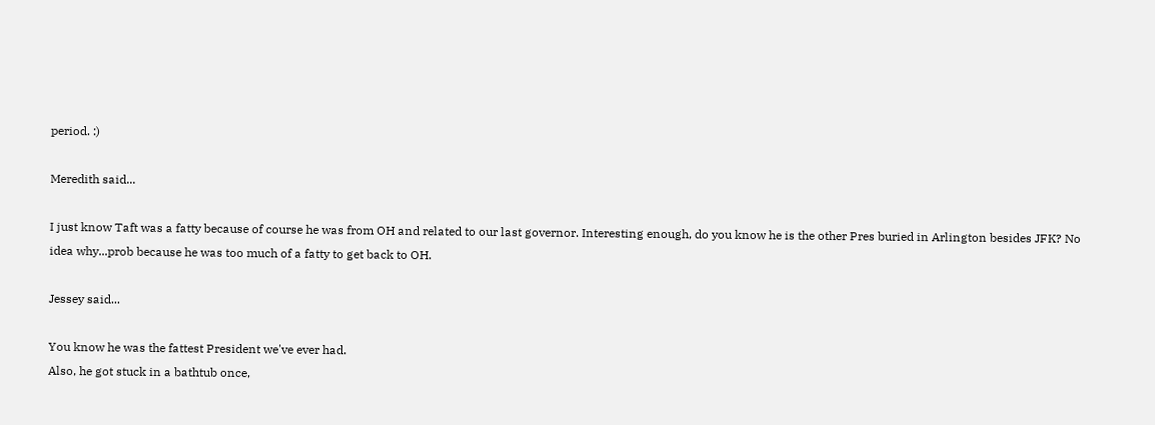period. :)

Meredith said...

I just know Taft was a fatty because of course he was from OH and related to our last governor. Interesting enough, do you know he is the other Pres buried in Arlington besides JFK? No idea why...prob because he was too much of a fatty to get back to OH.

Jessey said...

You know he was the fattest President we've ever had.
Also, he got stuck in a bathtub once,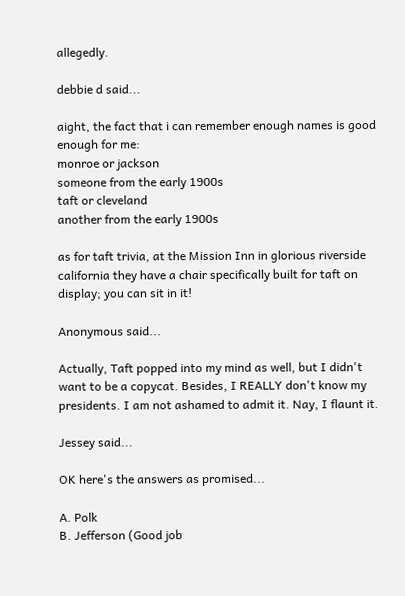allegedly.

debbie d said...

aight, the fact that i can remember enough names is good enough for me:
monroe or jackson
someone from the early 1900s
taft or cleveland
another from the early 1900s

as for taft trivia, at the Mission Inn in glorious riverside california they have a chair specifically built for taft on display; you can sit in it!

Anonymous said...

Actually, Taft popped into my mind as well, but I didn't want to be a copycat. Besides, I REALLY don't know my presidents. I am not ashamed to admit it. Nay, I flaunt it.

Jessey said...

OK here's the answers as promised...

A. Polk
B. Jefferson (Good job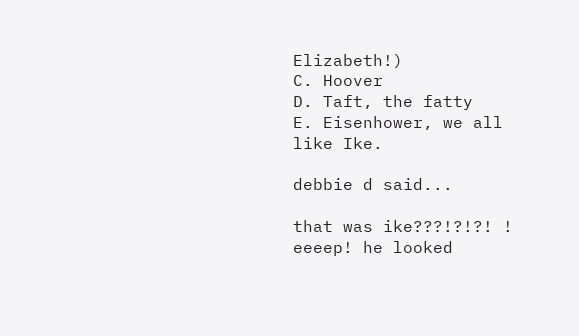Elizabeth!)
C. Hoover
D. Taft, the fatty
E. Eisenhower, we all like Ike.

debbie d said...

that was ike???!?!?! !
eeeep! he looked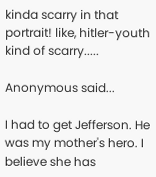kinda scarry in that portrait! like, hitler-youth kind of scarry.....

Anonymous said...

I had to get Jefferson. He was my mother's hero. I believe she has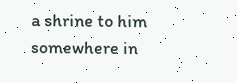a shrine to him somewhere in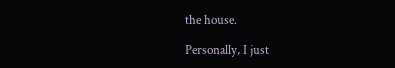the house.

Personally, I just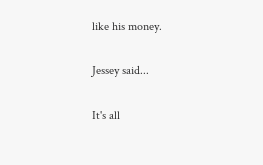like his money.

Jessey said...

It's all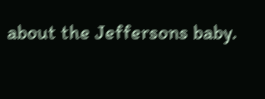about the Jeffersons baby.